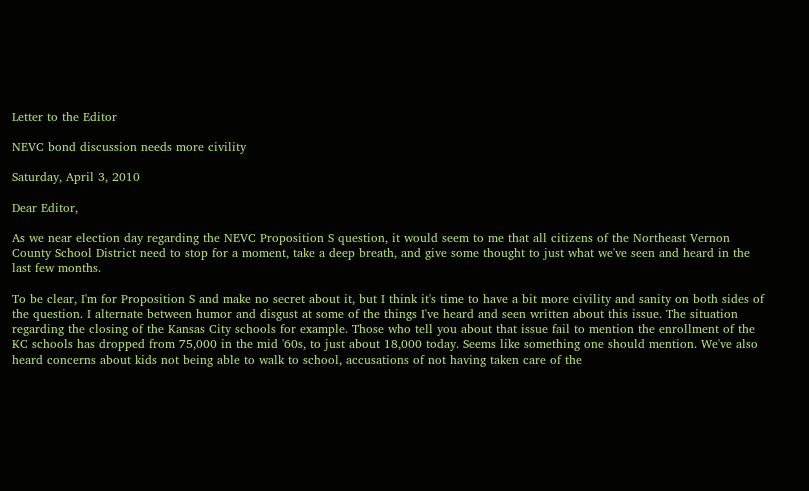Letter to the Editor

NEVC bond discussion needs more civility

Saturday, April 3, 2010

Dear Editor,

As we near election day regarding the NEVC Proposition S question, it would seem to me that all citizens of the Northeast Vernon County School District need to stop for a moment, take a deep breath, and give some thought to just what we've seen and heard in the last few months.

To be clear, I'm for Proposition S and make no secret about it, but I think it's time to have a bit more civility and sanity on both sides of the question. I alternate between humor and disgust at some of the things I've heard and seen written about this issue. The situation regarding the closing of the Kansas City schools for example. Those who tell you about that issue fail to mention the enrollment of the KC schools has dropped from 75,000 in the mid '60s, to just about 18,000 today. Seems like something one should mention. We've also heard concerns about kids not being able to walk to school, accusations of not having taken care of the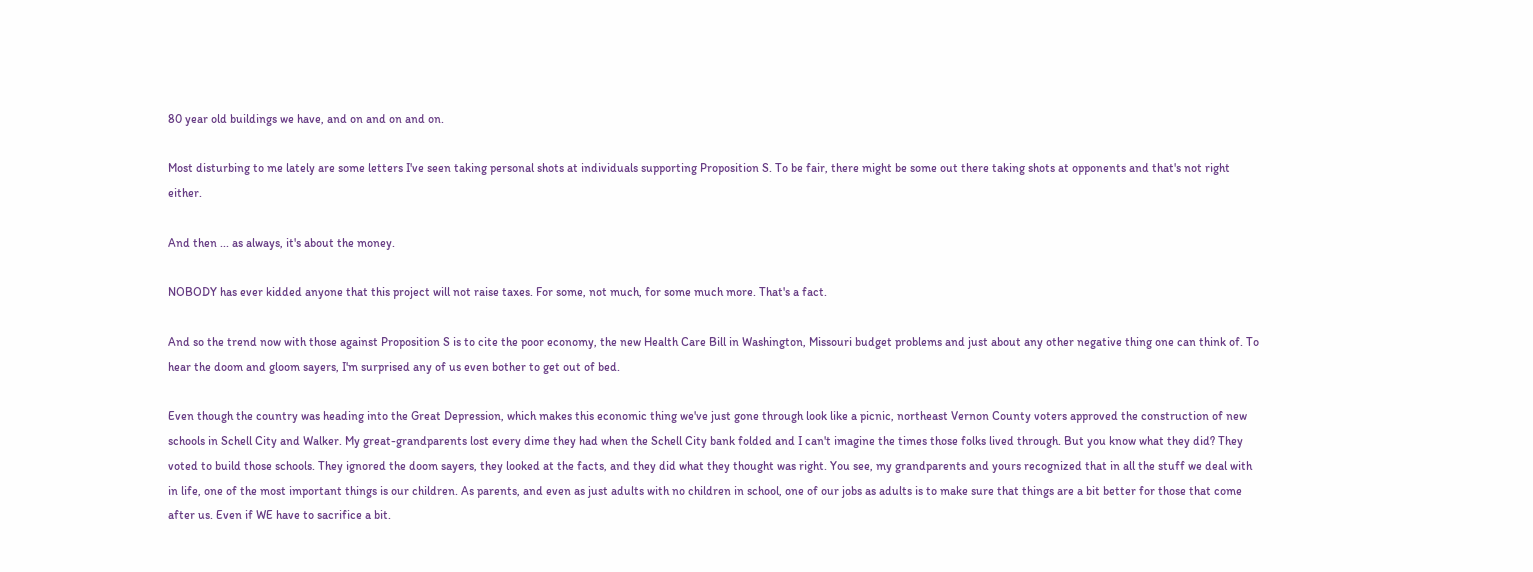80 year old buildings we have, and on and on and on.

Most disturbing to me lately are some letters I've seen taking personal shots at individuals supporting Proposition S. To be fair, there might be some out there taking shots at opponents and that's not right either.

And then ... as always, it's about the money.

NOBODY has ever kidded anyone that this project will not raise taxes. For some, not much, for some much more. That's a fact.

And so the trend now with those against Proposition S is to cite the poor economy, the new Health Care Bill in Washington, Missouri budget problems and just about any other negative thing one can think of. To hear the doom and gloom sayers, I'm surprised any of us even bother to get out of bed.

Even though the country was heading into the Great Depression, which makes this economic thing we've just gone through look like a picnic, northeast Vernon County voters approved the construction of new schools in Schell City and Walker. My great-grandparents lost every dime they had when the Schell City bank folded and I can't imagine the times those folks lived through. But you know what they did? They voted to build those schools. They ignored the doom sayers, they looked at the facts, and they did what they thought was right. You see, my grandparents and yours recognized that in all the stuff we deal with in life, one of the most important things is our children. As parents, and even as just adults with no children in school, one of our jobs as adults is to make sure that things are a bit better for those that come after us. Even if WE have to sacrifice a bit.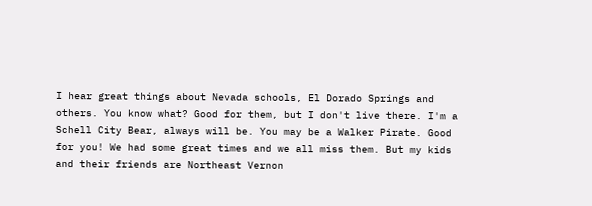I hear great things about Nevada schools, El Dorado Springs and others. You know what? Good for them, but I don't live there. I'm a Schell City Bear, always will be. You may be a Walker Pirate. Good for you! We had some great times and we all miss them. But my kids and their friends are Northeast Vernon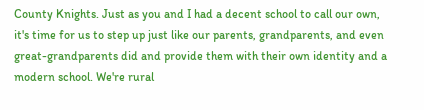County Knights. Just as you and I had a decent school to call our own, it's time for us to step up just like our parents, grandparents, and even great-grandparents did and provide them with their own identity and a modern school. We're rural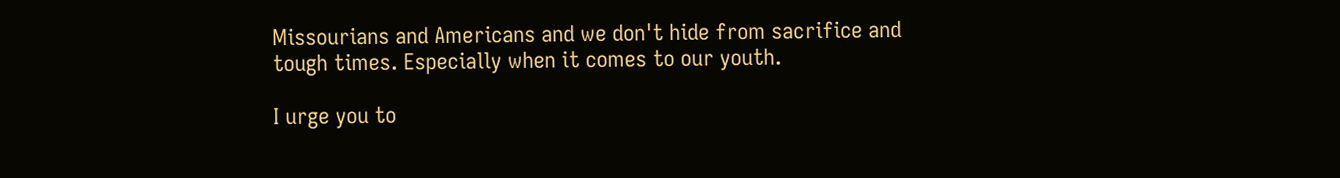Missourians and Americans and we don't hide from sacrifice and tough times. Especially when it comes to our youth.

I urge you to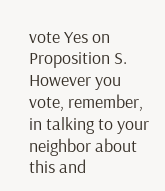vote Yes on Proposition S. However you vote, remember, in talking to your neighbor about this and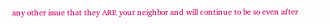any other issue that they ARE your neighbor and will continue to be so even after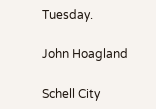Tuesday.

John Hoagland

Schell City